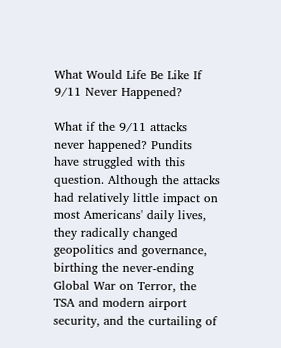What Would Life Be Like If 9/11 Never Happened?

What if the 9/11 attacks never happened? Pundits have struggled with this question. Although the attacks had relatively little impact on most Americans' daily lives, they radically changed geopolitics and governance, birthing the never-ending Global War on Terror, the TSA and modern airport security, and the curtailing of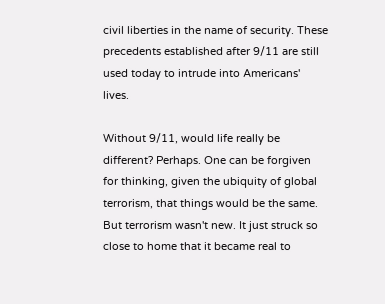civil liberties in the name of security. These precedents established after 9/11 are still used today to intrude into Americans' lives.

Without 9/11, would life really be different? Perhaps. One can be forgiven for thinking, given the ubiquity of global terrorism, that things would be the same. But terrorism wasn't new. It just struck so close to home that it became real to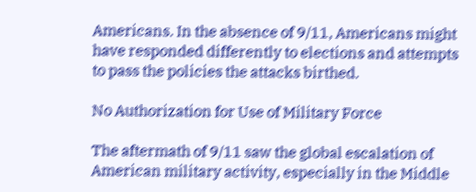Americans. In the absence of 9/11, Americans might have responded differently to elections and attempts to pass the policies the attacks birthed.

No Authorization for Use of Military Force

The aftermath of 9/11 saw the global escalation of American military activity, especially in the Middle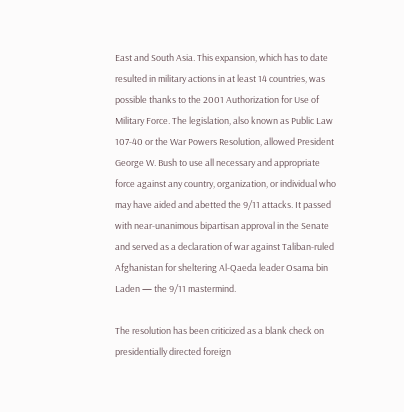East and South Asia. This expansion, which has to date resulted in military actions in at least 14 countries, was possible thanks to the 2001 Authorization for Use of Military Force. The legislation, also known as Public Law 107-40 or the War Powers Resolution, allowed President George W. Bush to use all necessary and appropriate force against any country, organization, or individual who may have aided and abetted the 9/11 attacks. It passed with near-unanimous bipartisan approval in the Senate and served as a declaration of war against Taliban-ruled Afghanistan for sheltering Al-Qaeda leader Osama bin Laden — the 9/11 mastermind.

The resolution has been criticized as a blank check on presidentially directed foreign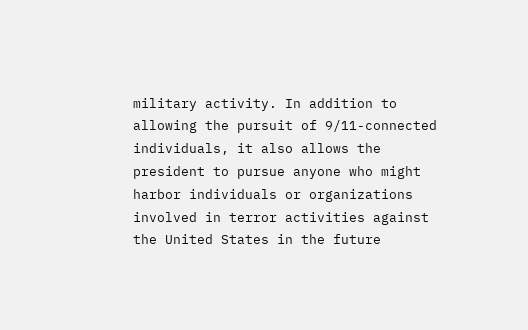military activity. In addition to allowing the pursuit of 9/11-connected individuals, it also allows the president to pursue anyone who might harbor individuals or organizations involved in terror activities against the United States in the future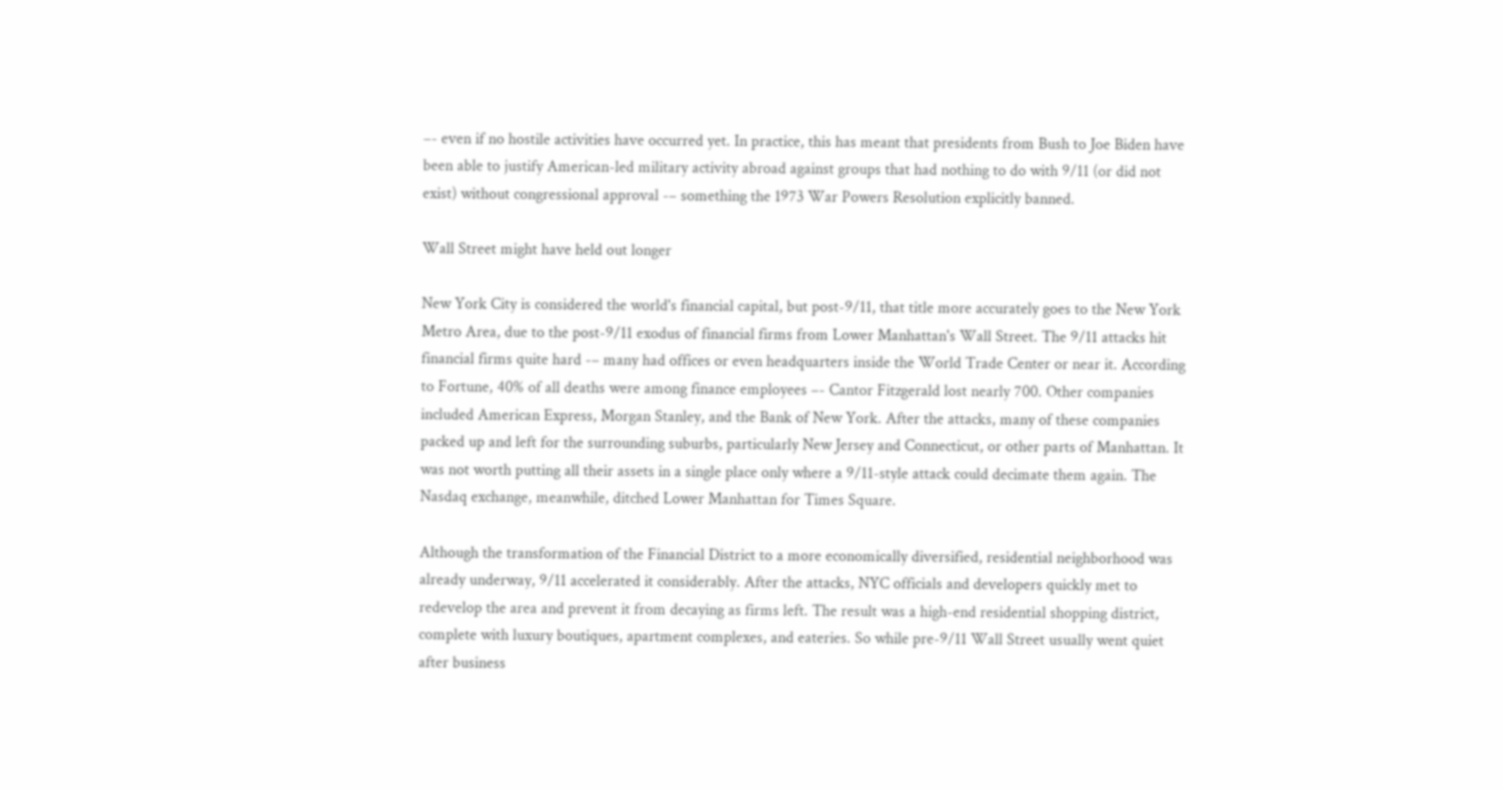–- even if no hostile activities have occurred yet. In practice, this has meant that presidents from Bush to Joe Biden have been able to justify American-led military activity abroad against groups that had nothing to do with 9/11 (or did not exist) without congressional approval -– something the 1973 War Powers Resolution explicitly banned.

Wall Street might have held out longer

New York City is considered the world's financial capital, but post-9/11, that title more accurately goes to the New York Metro Area, due to the post-9/11 exodus of financial firms from Lower Manhattan's Wall Street. The 9/11 attacks hit financial firms quite hard -– many had offices or even headquarters inside the World Trade Center or near it. According to Fortune, 40% of all deaths were among finance employees –- Cantor Fitzgerald lost nearly 700. Other companies included American Express, Morgan Stanley, and the Bank of New York. After the attacks, many of these companies packed up and left for the surrounding suburbs, particularly New Jersey and Connecticut, or other parts of Manhattan. It was not worth putting all their assets in a single place only where a 9/11-style attack could decimate them again. The Nasdaq exchange, meanwhile, ditched Lower Manhattan for Times Square.

Although the transformation of the Financial District to a more economically diversified, residential neighborhood was already underway, 9/11 accelerated it considerably. After the attacks, NYC officials and developers quickly met to redevelop the area and prevent it from decaying as firms left. The result was a high-end residential shopping district, complete with luxury boutiques, apartment complexes, and eateries. So while pre-9/11 Wall Street usually went quiet after business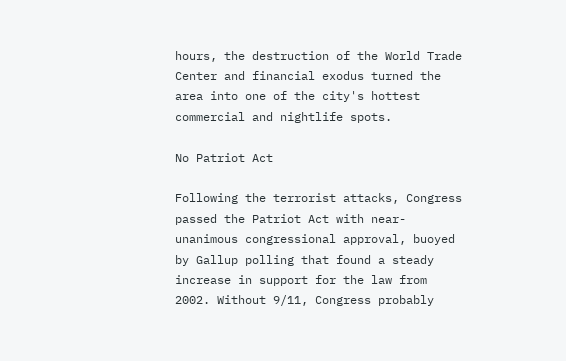hours, the destruction of the World Trade Center and financial exodus turned the area into one of the city's hottest commercial and nightlife spots.

No Patriot Act

Following the terrorist attacks, Congress passed the Patriot Act with near-unanimous congressional approval, buoyed by Gallup polling that found a steady increase in support for the law from 2002. Without 9/11, Congress probably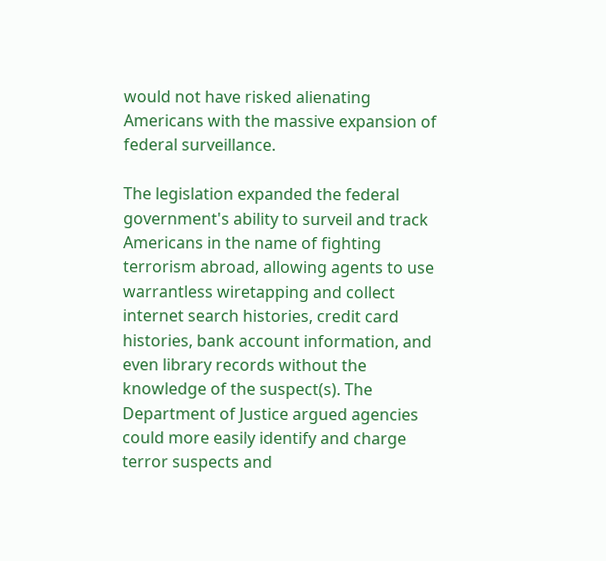would not have risked alienating Americans with the massive expansion of federal surveillance.

The legislation expanded the federal government's ability to surveil and track Americans in the name of fighting terrorism abroad, allowing agents to use warrantless wiretapping and collect internet search histories, credit card histories, bank account information, and even library records without the knowledge of the suspect(s). The Department of Justice argued agencies could more easily identify and charge terror suspects and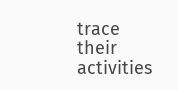trace their activities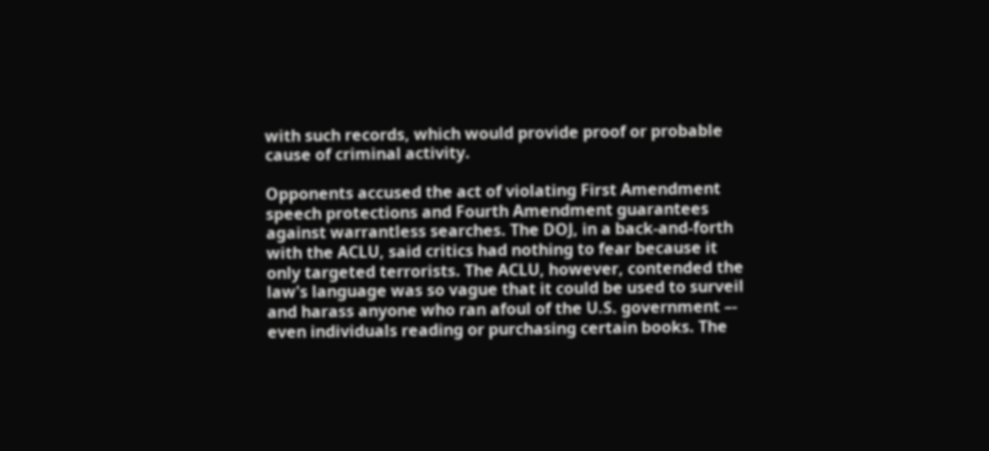with such records, which would provide proof or probable cause of criminal activity.

Opponents accused the act of violating First Amendment speech protections and Fourth Amendment guarantees against warrantless searches. The DOJ, in a back-and-forth with the ACLU, said critics had nothing to fear because it only targeted terrorists. The ACLU, however, contended the law's language was so vague that it could be used to surveil and harass anyone who ran afoul of the U.S. government –- even individuals reading or purchasing certain books. The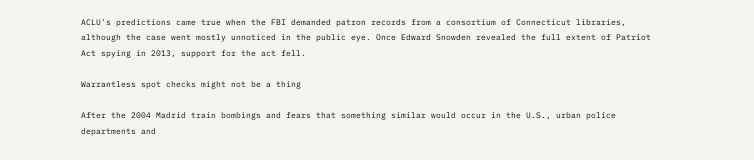ACLU's predictions came true when the FBI demanded patron records from a consortium of Connecticut libraries, although the case went mostly unnoticed in the public eye. Once Edward Snowden revealed the full extent of Patriot Act spying in 2013, support for the act fell.

Warrantless spot checks might not be a thing

After the 2004 Madrid train bombings and fears that something similar would occur in the U.S., urban police departments and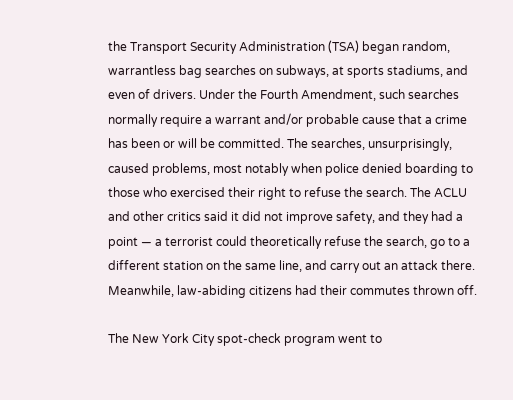the Transport Security Administration (TSA) began random, warrantless bag searches on subways, at sports stadiums, and even of drivers. Under the Fourth Amendment, such searches normally require a warrant and/or probable cause that a crime has been or will be committed. The searches, unsurprisingly, caused problems, most notably when police denied boarding to those who exercised their right to refuse the search. The ACLU and other critics said it did not improve safety, and they had a point — a terrorist could theoretically refuse the search, go to a different station on the same line, and carry out an attack there. Meanwhile, law-abiding citizens had their commutes thrown off.

The New York City spot-check program went to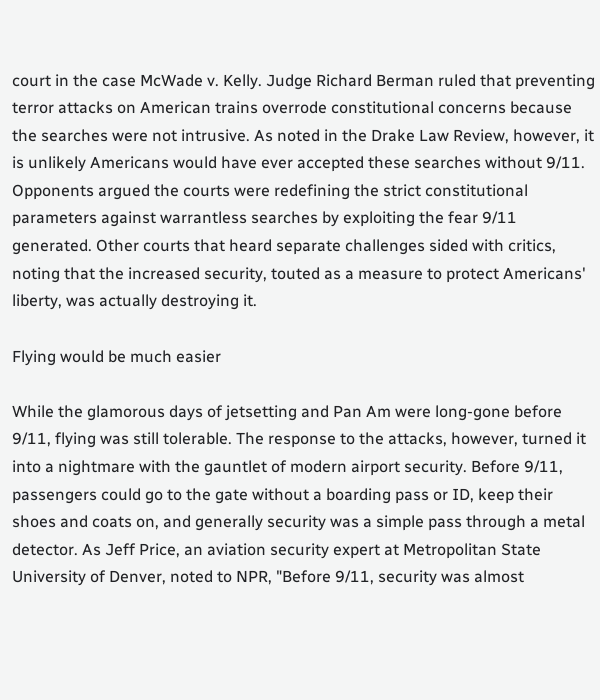court in the case McWade v. Kelly. Judge Richard Berman ruled that preventing terror attacks on American trains overrode constitutional concerns because the searches were not intrusive. As noted in the Drake Law Review, however, it is unlikely Americans would have ever accepted these searches without 9/11. Opponents argued the courts were redefining the strict constitutional parameters against warrantless searches by exploiting the fear 9/11 generated. Other courts that heard separate challenges sided with critics, noting that the increased security, touted as a measure to protect Americans' liberty, was actually destroying it.

Flying would be much easier

While the glamorous days of jetsetting and Pan Am were long-gone before 9/11, flying was still tolerable. The response to the attacks, however, turned it into a nightmare with the gauntlet of modern airport security. Before 9/11, passengers could go to the gate without a boarding pass or ID, keep their shoes and coats on, and generally security was a simple pass through a metal detector. As Jeff Price, an aviation security expert at Metropolitan State University of Denver, noted to NPR, "Before 9/11, security was almost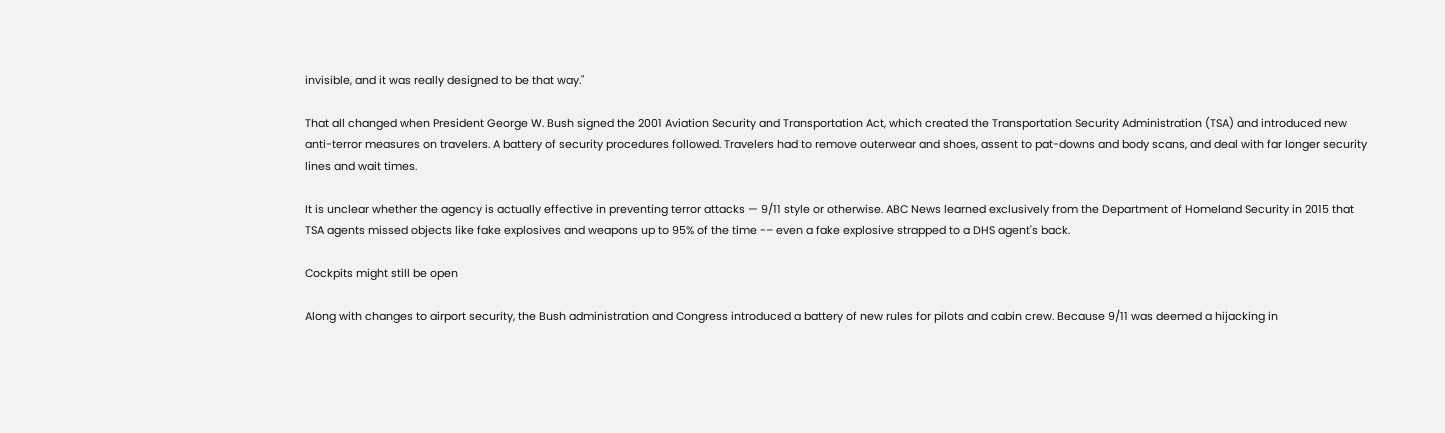invisible, and it was really designed to be that way."

That all changed when President George W. Bush signed the 2001 Aviation Security and Transportation Act, which created the Transportation Security Administration (TSA) and introduced new anti-terror measures on travelers. A battery of security procedures followed. Travelers had to remove outerwear and shoes, assent to pat-downs and body scans, and deal with far longer security lines and wait times.

It is unclear whether the agency is actually effective in preventing terror attacks — 9/11 style or otherwise. ABC News learned exclusively from the Department of Homeland Security in 2015 that TSA agents missed objects like fake explosives and weapons up to 95% of the time -– even a fake explosive strapped to a DHS agent's back.

Cockpits might still be open

Along with changes to airport security, the Bush administration and Congress introduced a battery of new rules for pilots and cabin crew. Because 9/11 was deemed a hijacking in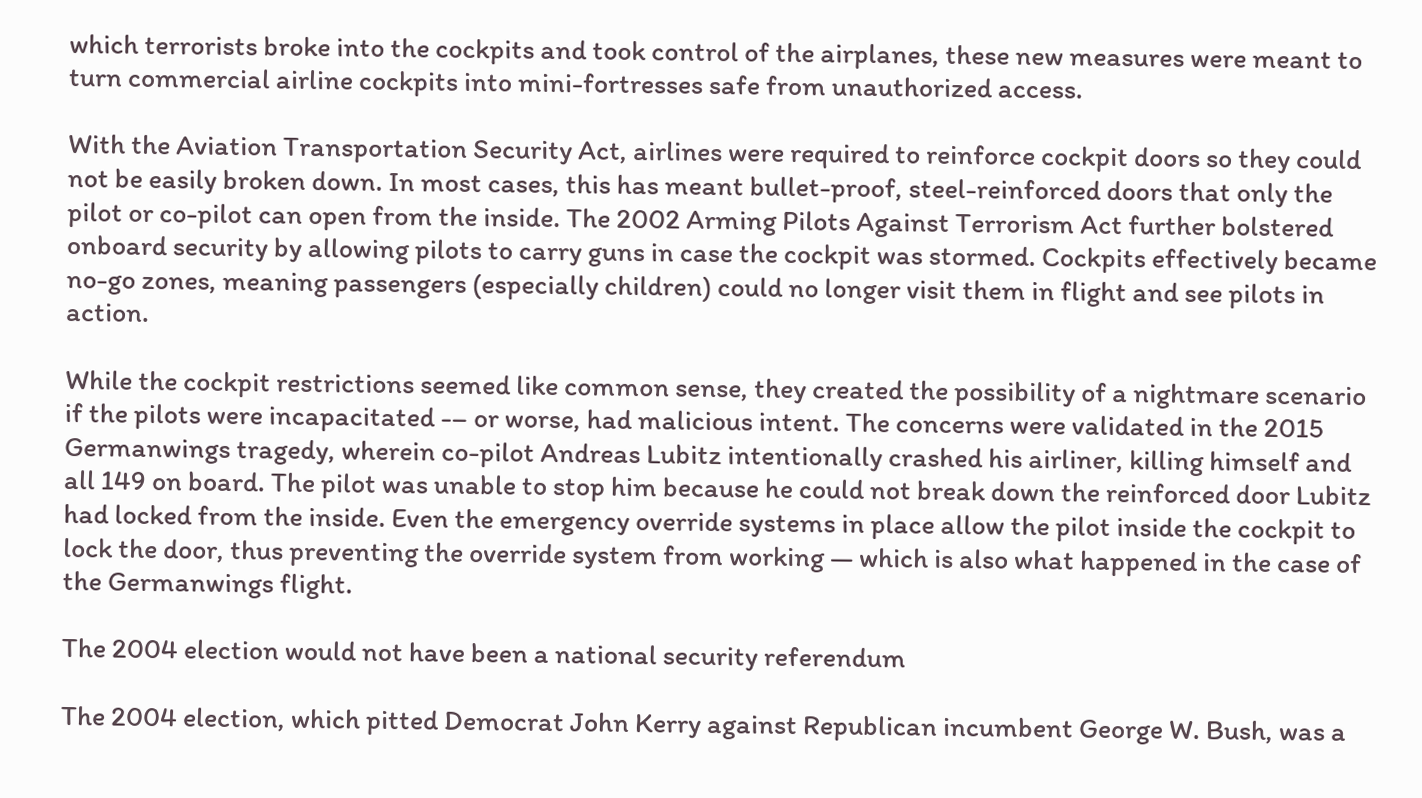which terrorists broke into the cockpits and took control of the airplanes, these new measures were meant to turn commercial airline cockpits into mini-fortresses safe from unauthorized access.

With the Aviation Transportation Security Act, airlines were required to reinforce cockpit doors so they could not be easily broken down. In most cases, this has meant bullet-proof, steel-reinforced doors that only the pilot or co-pilot can open from the inside. The 2002 Arming Pilots Against Terrorism Act further bolstered onboard security by allowing pilots to carry guns in case the cockpit was stormed. Cockpits effectively became no-go zones, meaning passengers (especially children) could no longer visit them in flight and see pilots in action.

While the cockpit restrictions seemed like common sense, they created the possibility of a nightmare scenario if the pilots were incapacitated -– or worse, had malicious intent. The concerns were validated in the 2015 Germanwings tragedy, wherein co-pilot Andreas Lubitz intentionally crashed his airliner, killing himself and all 149 on board. The pilot was unable to stop him because he could not break down the reinforced door Lubitz had locked from the inside. Even the emergency override systems in place allow the pilot inside the cockpit to lock the door, thus preventing the override system from working — which is also what happened in the case of the Germanwings flight.

The 2004 election would not have been a national security referendum

The 2004 election, which pitted Democrat John Kerry against Republican incumbent George W. Bush, was a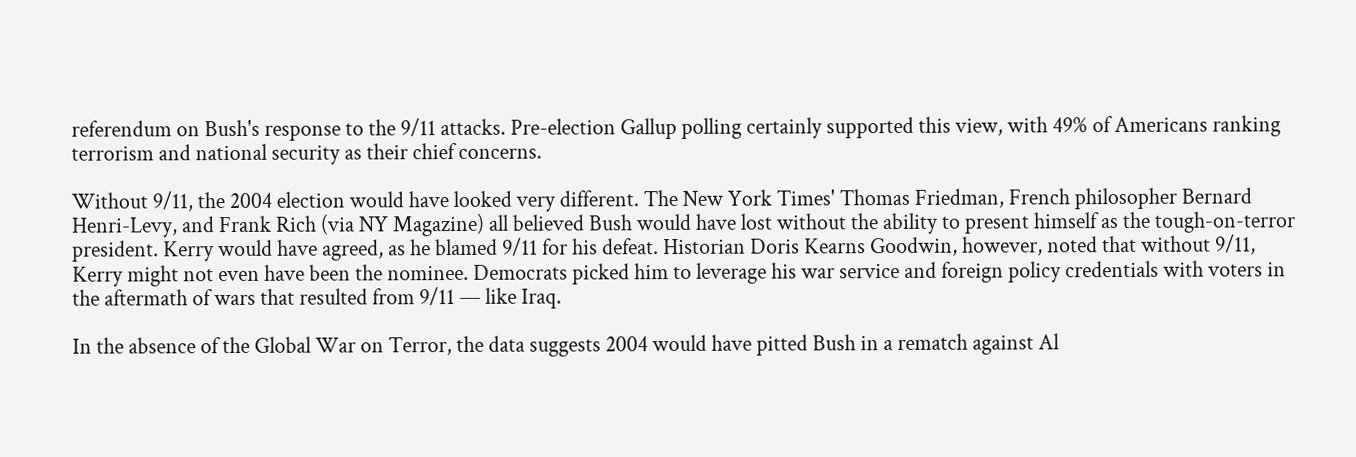referendum on Bush's response to the 9/11 attacks. Pre-election Gallup polling certainly supported this view, with 49% of Americans ranking terrorism and national security as their chief concerns.

Without 9/11, the 2004 election would have looked very different. The New York Times' Thomas Friedman, French philosopher Bernard Henri-Levy, and Frank Rich (via NY Magazine) all believed Bush would have lost without the ability to present himself as the tough-on-terror president. Kerry would have agreed, as he blamed 9/11 for his defeat. Historian Doris Kearns Goodwin, however, noted that without 9/11, Kerry might not even have been the nominee. Democrats picked him to leverage his war service and foreign policy credentials with voters in the aftermath of wars that resulted from 9/11 — like Iraq.

In the absence of the Global War on Terror, the data suggests 2004 would have pitted Bush in a rematch against Al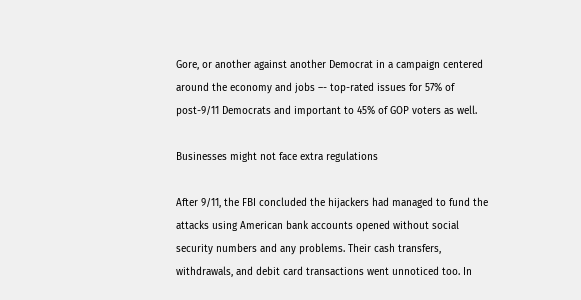Gore, or another against another Democrat in a campaign centered around the economy and jobs –- top-rated issues for 57% of post-9/11 Democrats and important to 45% of GOP voters as well.

Businesses might not face extra regulations

After 9/11, the FBI concluded the hijackers had managed to fund the attacks using American bank accounts opened without social security numbers and any problems. Their cash transfers, withdrawals, and debit card transactions went unnoticed too. In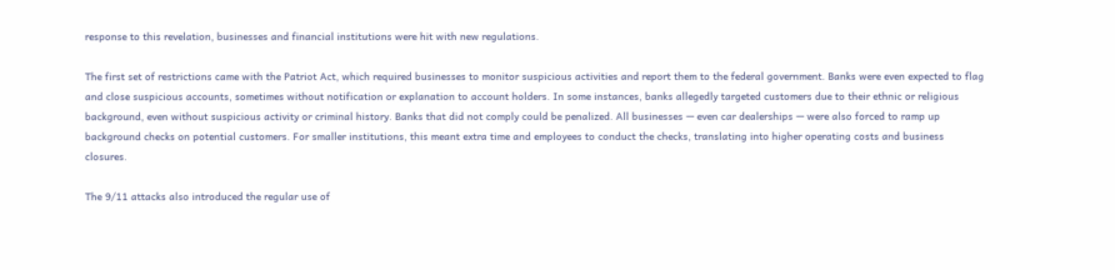response to this revelation, businesses and financial institutions were hit with new regulations.

The first set of restrictions came with the Patriot Act, which required businesses to monitor suspicious activities and report them to the federal government. Banks were even expected to flag and close suspicious accounts, sometimes without notification or explanation to account holders. In some instances, banks allegedly targeted customers due to their ethnic or religious background, even without suspicious activity or criminal history. Banks that did not comply could be penalized. All businesses — even car dealerships — were also forced to ramp up background checks on potential customers. For smaller institutions, this meant extra time and employees to conduct the checks, translating into higher operating costs and business closures.

The 9/11 attacks also introduced the regular use of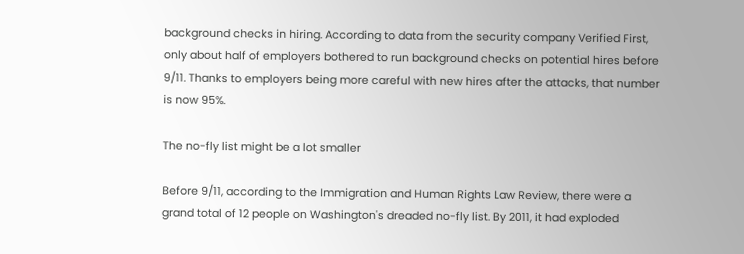background checks in hiring. According to data from the security company Verified First, only about half of employers bothered to run background checks on potential hires before 9/11. Thanks to employers being more careful with new hires after the attacks, that number is now 95%.

The no-fly list might be a lot smaller

Before 9/11, according to the Immigration and Human Rights Law Review, there were a grand total of 12 people on Washington's dreaded no-fly list. By 2011, it had exploded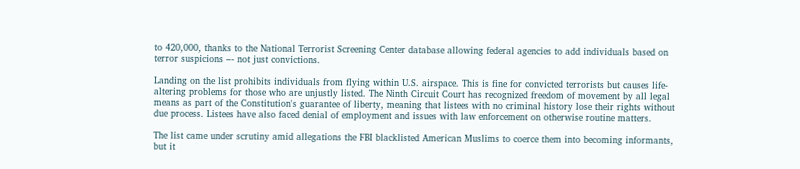to 420,000, thanks to the National Terrorist Screening Center database allowing federal agencies to add individuals based on terror suspicions –- not just convictions.

Landing on the list prohibits individuals from flying within U.S. airspace. This is fine for convicted terrorists but causes life-altering problems for those who are unjustly listed. The Ninth Circuit Court has recognized freedom of movement by all legal means as part of the Constitution's guarantee of liberty, meaning that listees with no criminal history lose their rights without due process. Listees have also faced denial of employment and issues with law enforcement on otherwise routine matters.

The list came under scrutiny amid allegations the FBI blacklisted American Muslims to coerce them into becoming informants, but it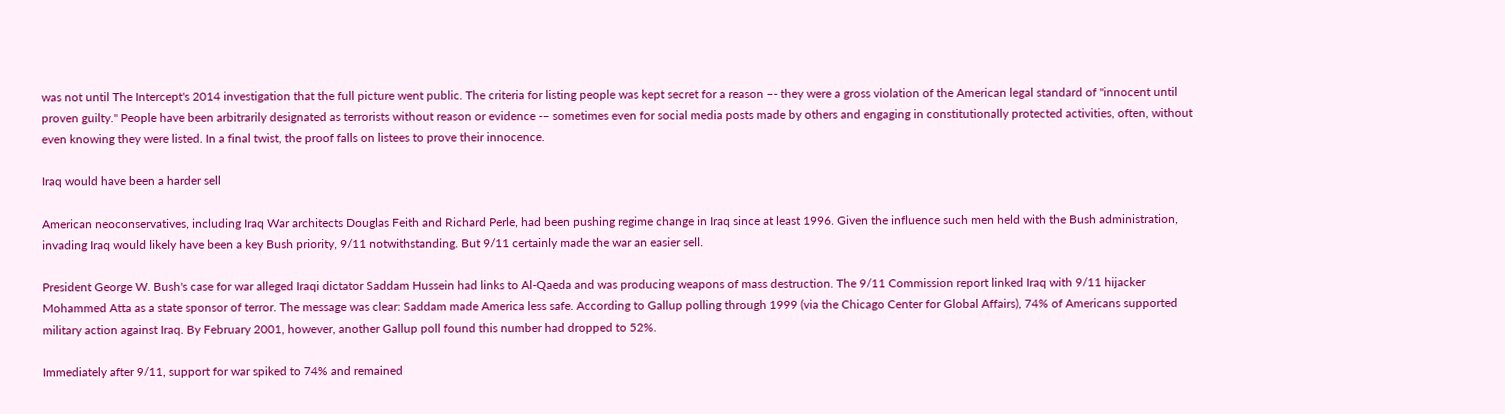was not until The Intercept's 2014 investigation that the full picture went public. The criteria for listing people was kept secret for a reason –- they were a gross violation of the American legal standard of "innocent until proven guilty." People have been arbitrarily designated as terrorists without reason or evidence -– sometimes even for social media posts made by others and engaging in constitutionally protected activities, often, without even knowing they were listed. In a final twist, the proof falls on listees to prove their innocence.

Iraq would have been a harder sell

American neoconservatives, including Iraq War architects Douglas Feith and Richard Perle, had been pushing regime change in Iraq since at least 1996. Given the influence such men held with the Bush administration, invading Iraq would likely have been a key Bush priority, 9/11 notwithstanding. But 9/11 certainly made the war an easier sell.

President George W. Bush's case for war alleged Iraqi dictator Saddam Hussein had links to Al-Qaeda and was producing weapons of mass destruction. The 9/11 Commission report linked Iraq with 9/11 hijacker Mohammed Atta as a state sponsor of terror. The message was clear: Saddam made America less safe. According to Gallup polling through 1999 (via the Chicago Center for Global Affairs), 74% of Americans supported military action against Iraq. By February 2001, however, another Gallup poll found this number had dropped to 52%.

Immediately after 9/11, support for war spiked to 74% and remained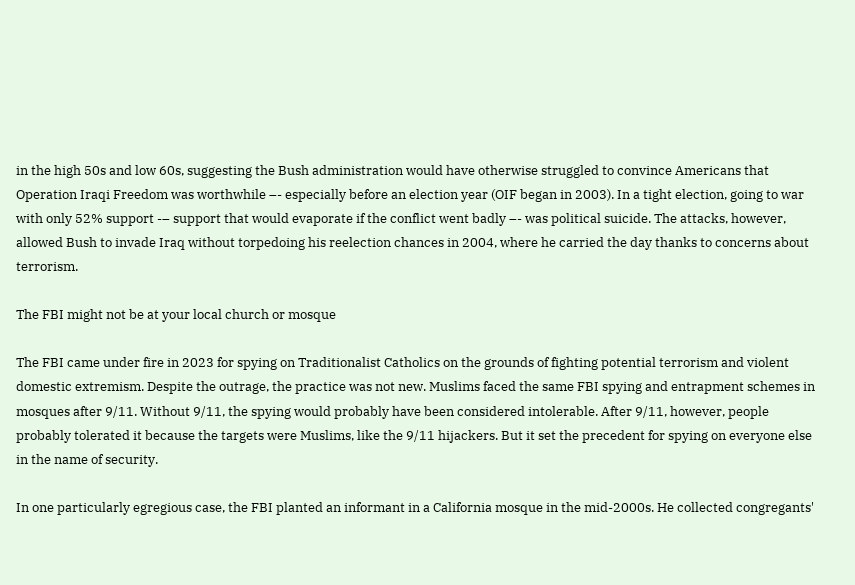in the high 50s and low 60s, suggesting the Bush administration would have otherwise struggled to convince Americans that Operation Iraqi Freedom was worthwhile –- especially before an election year (OIF began in 2003). In a tight election, going to war with only 52% support -– support that would evaporate if the conflict went badly –- was political suicide. The attacks, however, allowed Bush to invade Iraq without torpedoing his reelection chances in 2004, where he carried the day thanks to concerns about terrorism.

The FBI might not be at your local church or mosque

The FBI came under fire in 2023 for spying on Traditionalist Catholics on the grounds of fighting potential terrorism and violent domestic extremism. Despite the outrage, the practice was not new. Muslims faced the same FBI spying and entrapment schemes in mosques after 9/11. Without 9/11, the spying would probably have been considered intolerable. After 9/11, however, people probably tolerated it because the targets were Muslims, like the 9/11 hijackers. But it set the precedent for spying on everyone else in the name of security.

In one particularly egregious case, the FBI planted an informant in a California mosque in the mid-2000s. He collected congregants'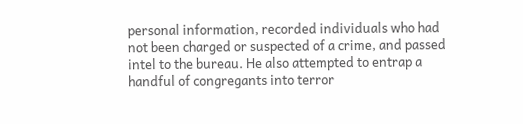personal information, recorded individuals who had not been charged or suspected of a crime, and passed intel to the bureau. He also attempted to entrap a handful of congregants into terror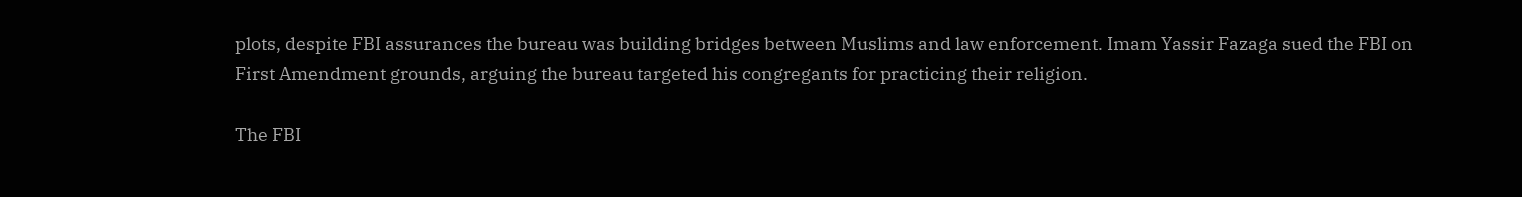plots, despite FBI assurances the bureau was building bridges between Muslims and law enforcement. Imam Yassir Fazaga sued the FBI on First Amendment grounds, arguing the bureau targeted his congregants for practicing their religion.

The FBI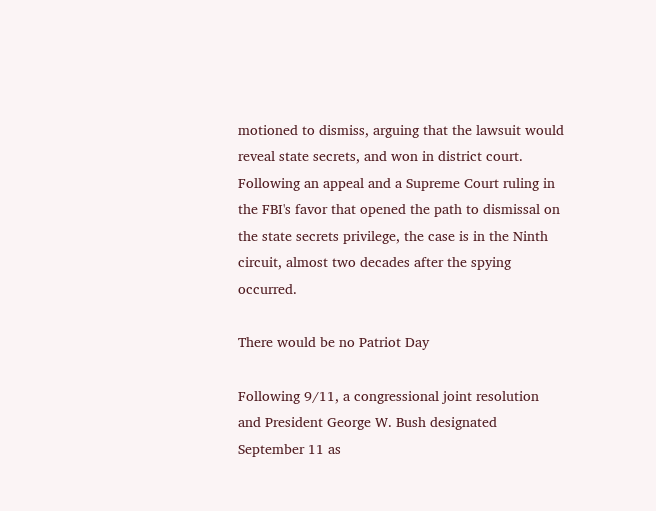motioned to dismiss, arguing that the lawsuit would reveal state secrets, and won in district court. Following an appeal and a Supreme Court ruling in the FBI's favor that opened the path to dismissal on the state secrets privilege, the case is in the Ninth circuit, almost two decades after the spying occurred.

There would be no Patriot Day

Following 9/11, a congressional joint resolution and President George W. Bush designated September 11 as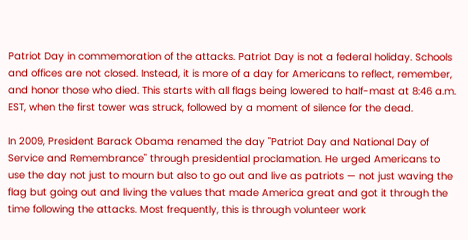Patriot Day in commemoration of the attacks. Patriot Day is not a federal holiday. Schools and offices are not closed. Instead, it is more of a day for Americans to reflect, remember, and honor those who died. This starts with all flags being lowered to half-mast at 8:46 a.m. EST, when the first tower was struck, followed by a moment of silence for the dead.

In 2009, President Barack Obama renamed the day "Patriot Day and National Day of Service and Remembrance" through presidential proclamation. He urged Americans to use the day not just to mourn but also to go out and live as patriots — not just waving the flag but going out and living the values that made America great and got it through the time following the attacks. Most frequently, this is through volunteer work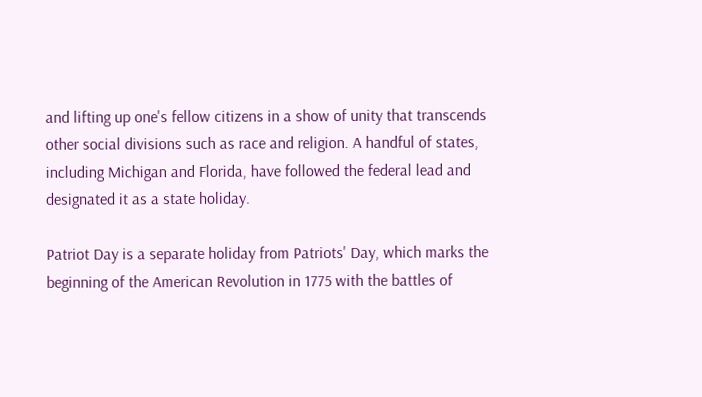and lifting up one's fellow citizens in a show of unity that transcends other social divisions such as race and religion. A handful of states, including Michigan and Florida, have followed the federal lead and designated it as a state holiday.

Patriot Day is a separate holiday from Patriots' Day, which marks the beginning of the American Revolution in 1775 with the battles of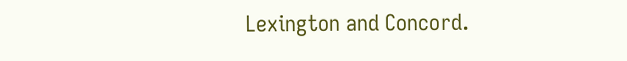Lexington and Concord.